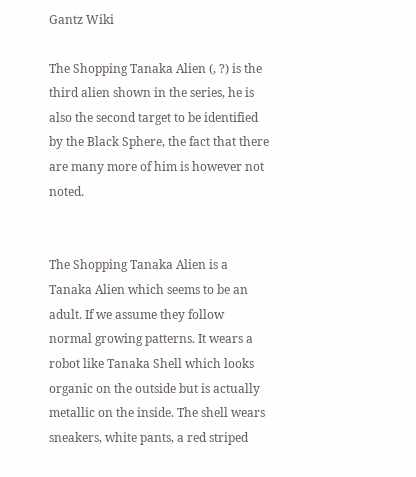Gantz Wiki

The Shopping Tanaka Alien (, ?) is the third alien shown in the series, he is also the second target to be identified by the Black Sphere, the fact that there are many more of him is however not noted.


The Shopping Tanaka Alien is a Tanaka Alien which seems to be an adult. If we assume they follow normal growing patterns. It wears a robot like Tanaka Shell which looks organic on the outside but is actually metallic on the inside. The shell wears sneakers, white pants, a red striped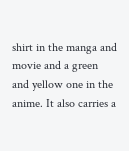shirt in the manga and movie and a green and yellow one in the anime. It also carries a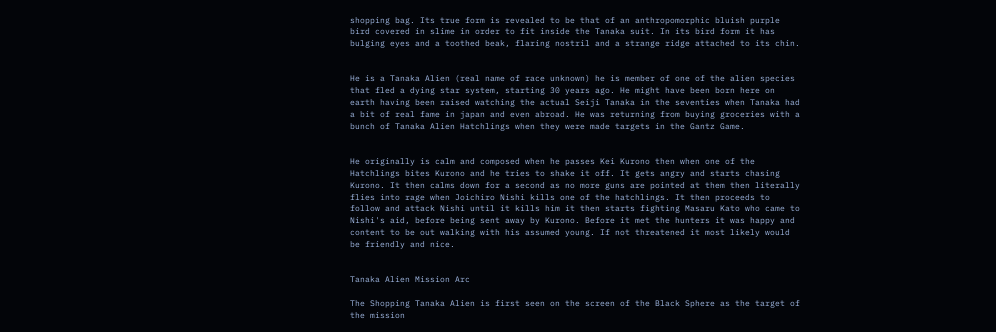shopping bag. Its true form is revealed to be that of an anthropomorphic bluish purple bird covered in slime in order to fit inside the Tanaka suit. In its bird form it has bulging eyes and a toothed beak, flaring nostril and a strange ridge attached to its chin.


He is a Tanaka Alien (real name of race unknown) he is member of one of the alien species that fled a dying star system, starting 30 years ago. He might have been born here on earth having been raised watching the actual Seiji Tanaka in the seventies when Tanaka had a bit of real fame in japan and even abroad. He was returning from buying groceries with a bunch of Tanaka Alien Hatchlings when they were made targets in the Gantz Game.


He originally is calm and composed when he passes Kei Kurono then when one of the Hatchlings bites Kurono and he tries to shake it off. It gets angry and starts chasing Kurono. It then calms down for a second as no more guns are pointed at them then literally flies into rage when Joichiro Nishi kills one of the hatchlings. It then proceeds to follow and attack Nishi until it kills him it then starts fighting Masaru Kato who came to Nishi's aid, before being sent away by Kurono. Before it met the hunters it was happy and content to be out walking with his assumed young. If not threatened it most likely would be friendly and nice.


Tanaka Alien Mission Arc

The Shopping Tanaka Alien is first seen on the screen of the Black Sphere as the target of the mission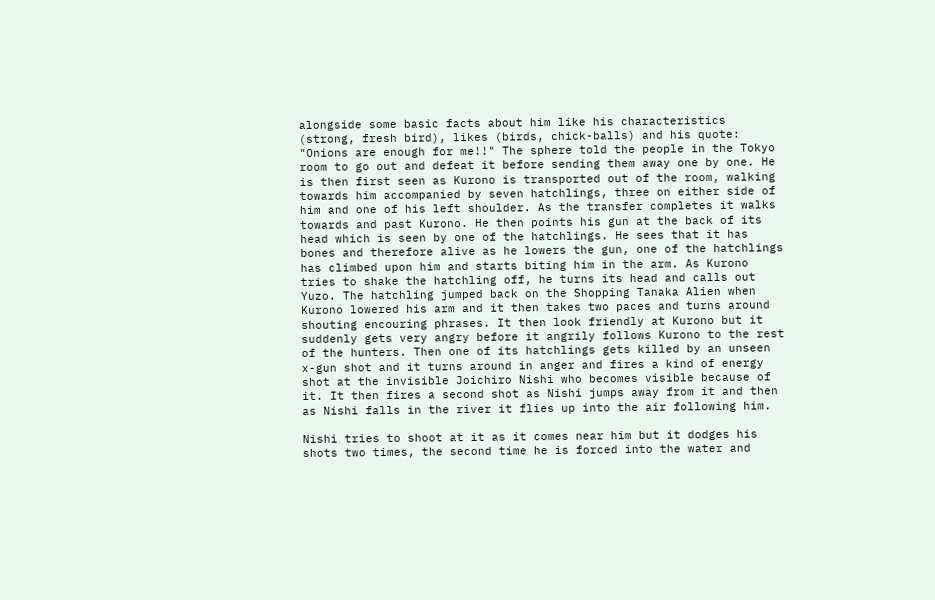alongside some basic facts about him like his characteristics (strong, fresh bird), likes (birds, chick-balls) and his quote: "Onions are enough for me!!" The sphere told the people in the Tokyo room to go out and defeat it before sending them away one by one. He is then first seen as Kurono is transported out of the room, walking towards him accompanied by seven hatchlings, three on either side of him and one of his left shoulder. As the transfer completes it walks towards and past Kurono. He then points his gun at the back of its head which is seen by one of the hatchlings. He sees that it has bones and therefore alive as he lowers the gun, one of the hatchlings has climbed upon him and starts biting him in the arm. As Kurono tries to shake the hatchling off, he turns its head and calls out Yuzo. The hatchling jumped back on the Shopping Tanaka Alien when Kurono lowered his arm and it then takes two paces and turns around shouting encouring phrases. It then look friendly at Kurono but it suddenly gets very angry before it angrily follows Kurono to the rest of the hunters. Then one of its hatchlings gets killed by an unseen x-gun shot and it turns around in anger and fires a kind of energy shot at the invisible Joichiro Nishi who becomes visible because of it. It then fires a second shot as Nishi jumps away from it and then as Nishi falls in the river it flies up into the air following him.

Nishi tries to shoot at it as it comes near him but it dodges his shots two times, the second time he is forced into the water and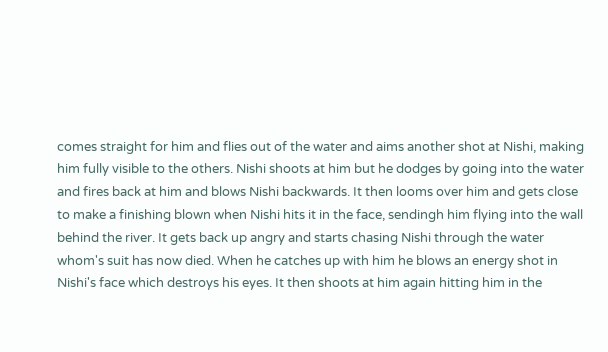comes straight for him and flies out of the water and aims another shot at Nishi, making him fully visible to the others. Nishi shoots at him but he dodges by going into the water and fires back at him and blows Nishi backwards. It then looms over him and gets close to make a finishing blown when Nishi hits it in the face, sendingh him flying into the wall behind the river. It gets back up angry and starts chasing Nishi through the water whom's suit has now died. When he catches up with him he blows an energy shot in Nishi's face which destroys his eyes. It then shoots at him again hitting him in the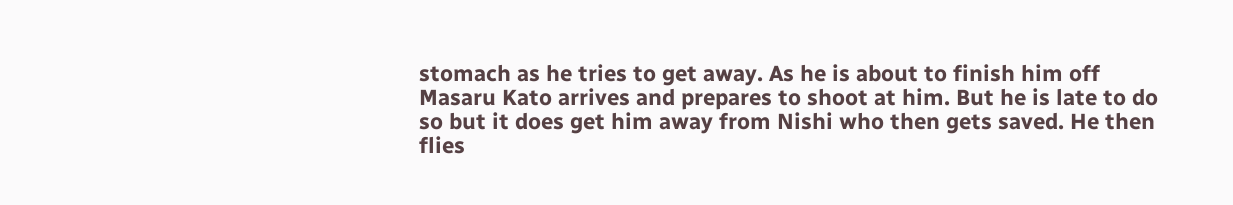stomach as he tries to get away. As he is about to finish him off Masaru Kato arrives and prepares to shoot at him. But he is late to do so but it does get him away from Nishi who then gets saved. He then flies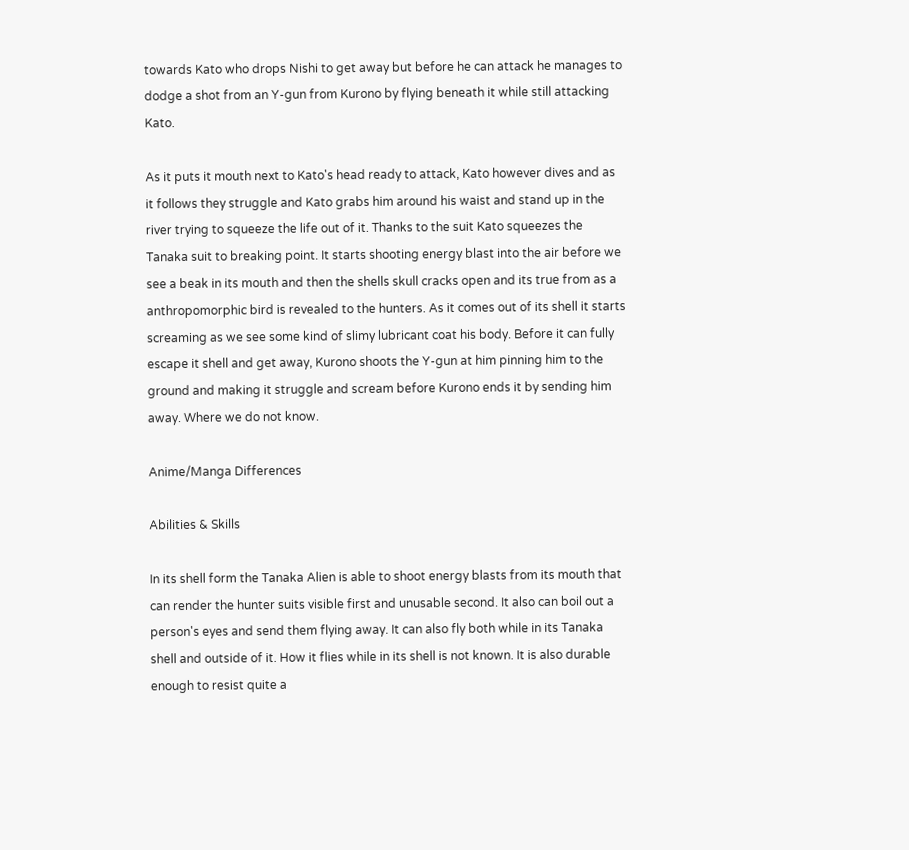towards Kato who drops Nishi to get away but before he can attack he manages to dodge a shot from an Y-gun from Kurono by flying beneath it while still attacking Kato.

As it puts it mouth next to Kato's head ready to attack, Kato however dives and as it follows they struggle and Kato grabs him around his waist and stand up in the river trying to squeeze the life out of it. Thanks to the suit Kato squeezes the Tanaka suit to breaking point. It starts shooting energy blast into the air before we see a beak in its mouth and then the shells skull cracks open and its true from as a anthropomorphic bird is revealed to the hunters. As it comes out of its shell it starts screaming as we see some kind of slimy lubricant coat his body. Before it can fully escape it shell and get away, Kurono shoots the Y-gun at him pinning him to the ground and making it struggle and scream before Kurono ends it by sending him away. Where we do not know.

Anime/Manga Differences

Abilities & Skills

In its shell form the Tanaka Alien is able to shoot energy blasts from its mouth that can render the hunter suits visible first and unusable second. It also can boil out a person's eyes and send them flying away. It can also fly both while in its Tanaka shell and outside of it. How it flies while in its shell is not known. It is also durable enough to resist quite a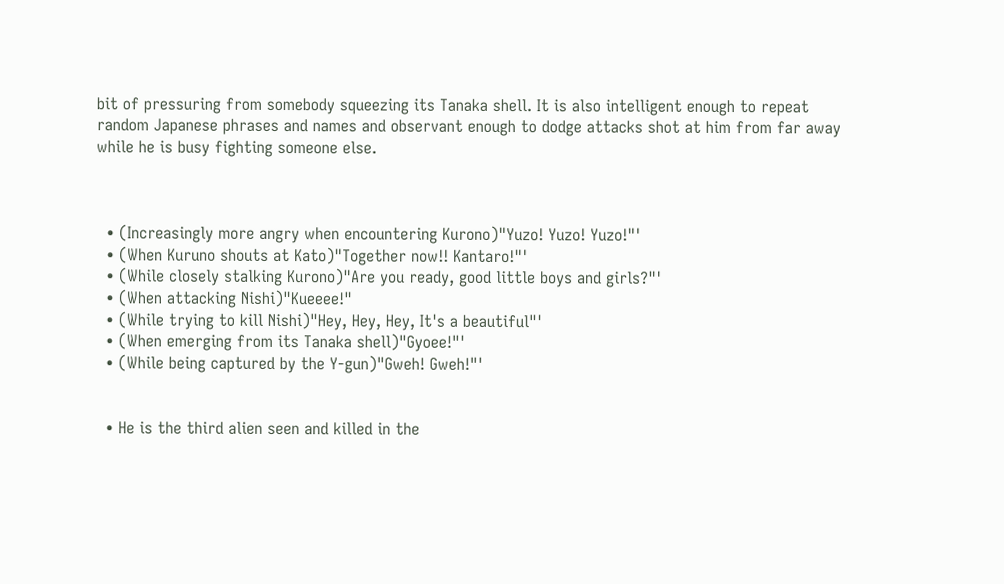bit of pressuring from somebody squeezing its Tanaka shell. It is also intelligent enough to repeat random Japanese phrases and names and observant enough to dodge attacks shot at him from far away while he is busy fighting someone else.



  • (Increasingly more angry when encountering Kurono)"Yuzo! Yuzo! Yuzo!"'
  • (When Kuruno shouts at Kato)"Together now!! Kantaro!"'
  • (While closely stalking Kurono)"Are you ready, good little boys and girls?"'
  • (When attacking Nishi)"Kueeee!"
  • (While trying to kill Nishi)"Hey, Hey, Hey, It's a beautiful"'
  • (When emerging from its Tanaka shell)"Gyoee!"'
  • (While being captured by the Y-gun)"Gweh! Gweh!"'


  • He is the third alien seen and killed in the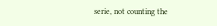serie, not counting the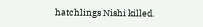hatchlings Nishi killed.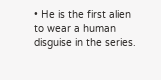• He is the first alien to wear a human disguise in the series.